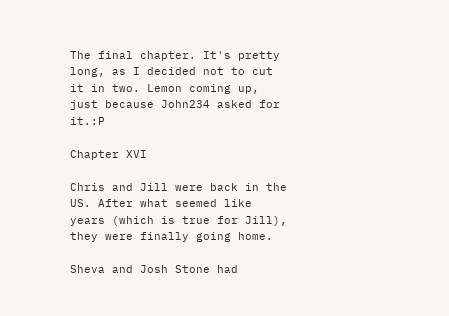The final chapter. It's pretty long, as I decided not to cut it in two. Lemon coming up, just because John234 asked for it.:P

Chapter XVI

Chris and Jill were back in the US. After what seemed like years (which is true for Jill), they were finally going home.

Sheva and Josh Stone had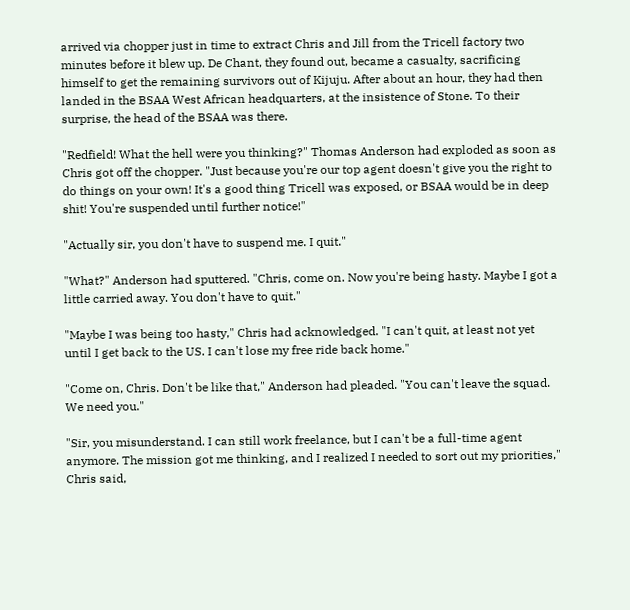arrived via chopper just in time to extract Chris and Jill from the Tricell factory two minutes before it blew up. De Chant, they found out, became a casualty, sacrificing himself to get the remaining survivors out of Kijuju. After about an hour, they had then landed in the BSAA West African headquarters, at the insistence of Stone. To their surprise, the head of the BSAA was there.

"Redfield! What the hell were you thinking?" Thomas Anderson had exploded as soon as Chris got off the chopper. "Just because you're our top agent doesn't give you the right to do things on your own! It's a good thing Tricell was exposed, or BSAA would be in deep shit! You're suspended until further notice!"

"Actually sir, you don't have to suspend me. I quit."

"What?" Anderson had sputtered. "Chris, come on. Now you're being hasty. Maybe I got a little carried away. You don't have to quit."

"Maybe I was being too hasty," Chris had acknowledged. "I can't quit, at least not yet until I get back to the US. I can't lose my free ride back home."

"Come on, Chris. Don't be like that," Anderson had pleaded. "You can't leave the squad. We need you."

"Sir, you misunderstand. I can still work freelance, but I can't be a full-time agent anymore. The mission got me thinking, and I realized I needed to sort out my priorities," Chris said,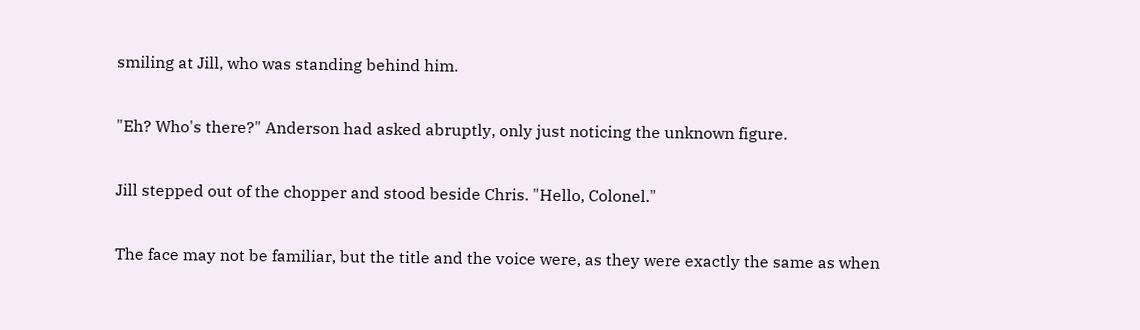smiling at Jill, who was standing behind him.

"Eh? Who's there?" Anderson had asked abruptly, only just noticing the unknown figure.

Jill stepped out of the chopper and stood beside Chris. "Hello, Colonel."

The face may not be familiar, but the title and the voice were, as they were exactly the same as when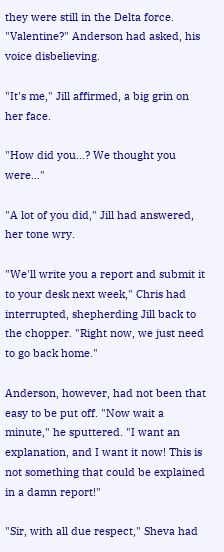they were still in the Delta force. "Valentine?" Anderson had asked, his voice disbelieving.

"It's me," Jill affirmed, a big grin on her face.

"How did you…? We thought you were…"

"A lot of you did," Jill had answered, her tone wry.

"We'll write you a report and submit it to your desk next week," Chris had interrupted, shepherding Jill back to the chopper. "Right now, we just need to go back home."

Anderson, however, had not been that easy to be put off. "Now wait a minute," he sputtered. "I want an explanation, and I want it now! This is not something that could be explained in a damn report!"

"Sir, with all due respect," Sheva had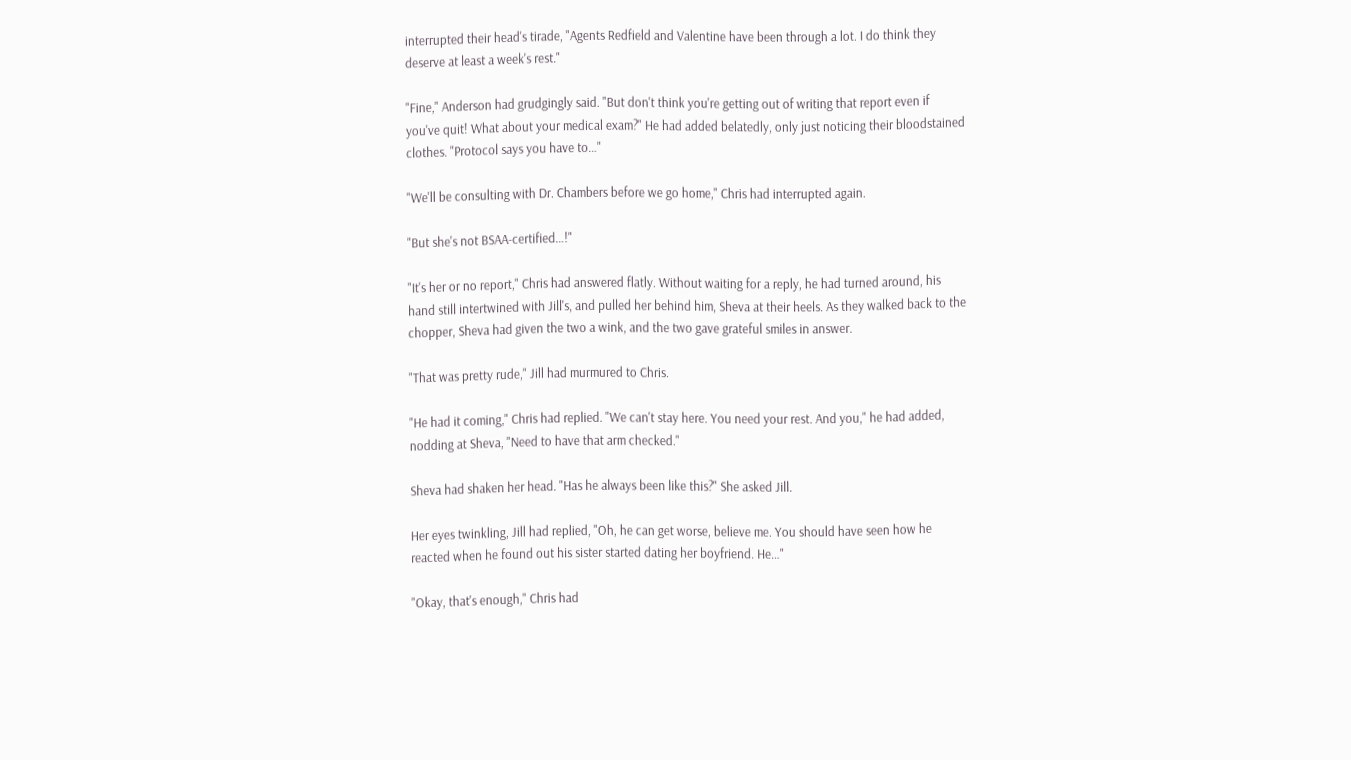interrupted their head's tirade, "Agents Redfield and Valentine have been through a lot. I do think they deserve at least a week's rest."

"Fine," Anderson had grudgingly said. "But don't think you're getting out of writing that report even if you've quit! What about your medical exam?" He had added belatedly, only just noticing their bloodstained clothes. "Protocol says you have to…"

"We'll be consulting with Dr. Chambers before we go home," Chris had interrupted again.

"But she's not BSAA-certified…!"

"It's her or no report," Chris had answered flatly. Without waiting for a reply, he had turned around, his hand still intertwined with Jill's, and pulled her behind him, Sheva at their heels. As they walked back to the chopper, Sheva had given the two a wink, and the two gave grateful smiles in answer.

"That was pretty rude," Jill had murmured to Chris.

"He had it coming," Chris had replied. "We can't stay here. You need your rest. And you," he had added, nodding at Sheva, "Need to have that arm checked."

Sheva had shaken her head. "Has he always been like this?" She asked Jill.

Her eyes twinkling, Jill had replied, "Oh, he can get worse, believe me. You should have seen how he reacted when he found out his sister started dating her boyfriend. He…"

"Okay, that's enough," Chris had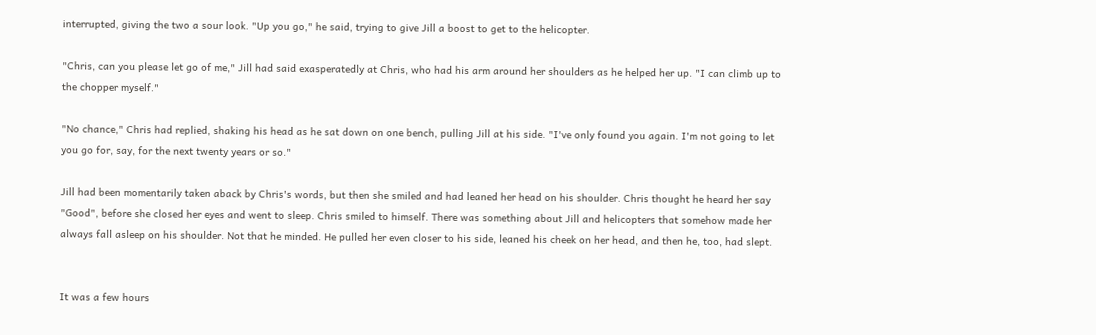interrupted, giving the two a sour look. "Up you go," he said, trying to give Jill a boost to get to the helicopter.

"Chris, can you please let go of me," Jill had said exasperatedly at Chris, who had his arm around her shoulders as he helped her up. "I can climb up to the chopper myself."

"No chance," Chris had replied, shaking his head as he sat down on one bench, pulling Jill at his side. "I've only found you again. I'm not going to let you go for, say, for the next twenty years or so."

Jill had been momentarily taken aback by Chris's words, but then she smiled and had leaned her head on his shoulder. Chris thought he heard her say "Good", before she closed her eyes and went to sleep. Chris smiled to himself. There was something about Jill and helicopters that somehow made her always fall asleep on his shoulder. Not that he minded. He pulled her even closer to his side, leaned his cheek on her head, and then he, too, had slept.


It was a few hours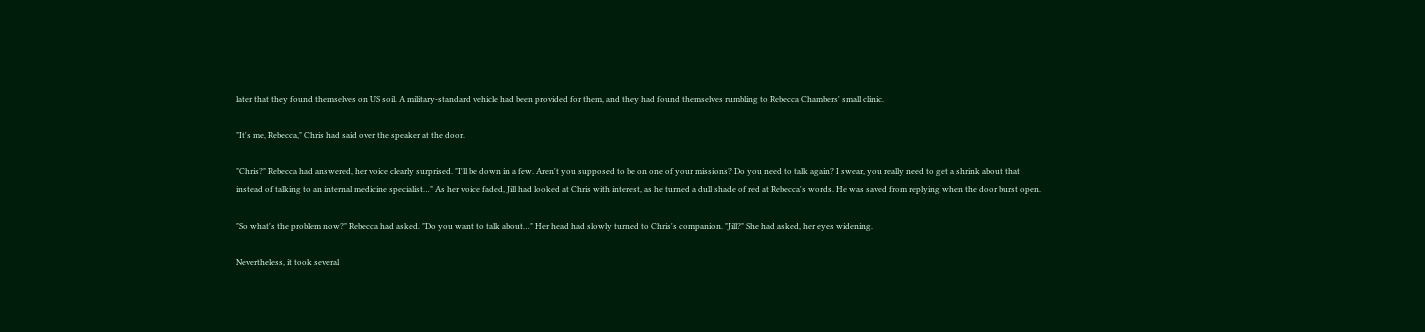later that they found themselves on US soil. A military-standard vehicle had been provided for them, and they had found themselves rumbling to Rebecca Chambers' small clinic.

"It's me, Rebecca," Chris had said over the speaker at the door.

"Chris?" Rebecca had answered, her voice clearly surprised. "I'll be down in a few. Aren't you supposed to be on one of your missions? Do you need to talk again? I swear, you really need to get a shrink about that instead of talking to an internal medicine specialist…" As her voice faded, Jill had looked at Chris with interest, as he turned a dull shade of red at Rebecca's words. He was saved from replying when the door burst open.

"So what's the problem now?" Rebecca had asked. "Do you want to talk about…" Her head had slowly turned to Chris's companion. "Jill?" She had asked, her eyes widening.

Nevertheless, it took several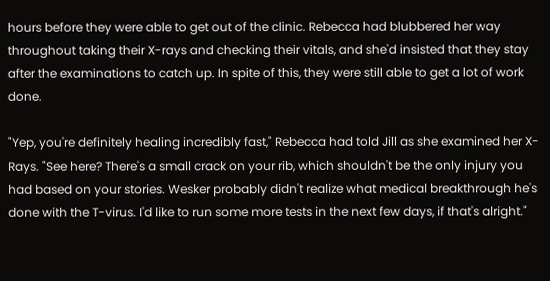hours before they were able to get out of the clinic. Rebecca had blubbered her way throughout taking their X-rays and checking their vitals, and she'd insisted that they stay after the examinations to catch up. In spite of this, they were still able to get a lot of work done.

"Yep, you're definitely healing incredibly fast," Rebecca had told Jill as she examined her X-Rays. "See here? There's a small crack on your rib, which shouldn't be the only injury you had based on your stories. Wesker probably didn't realize what medical breakthrough he's done with the T-virus. I'd like to run some more tests in the next few days, if that's alright."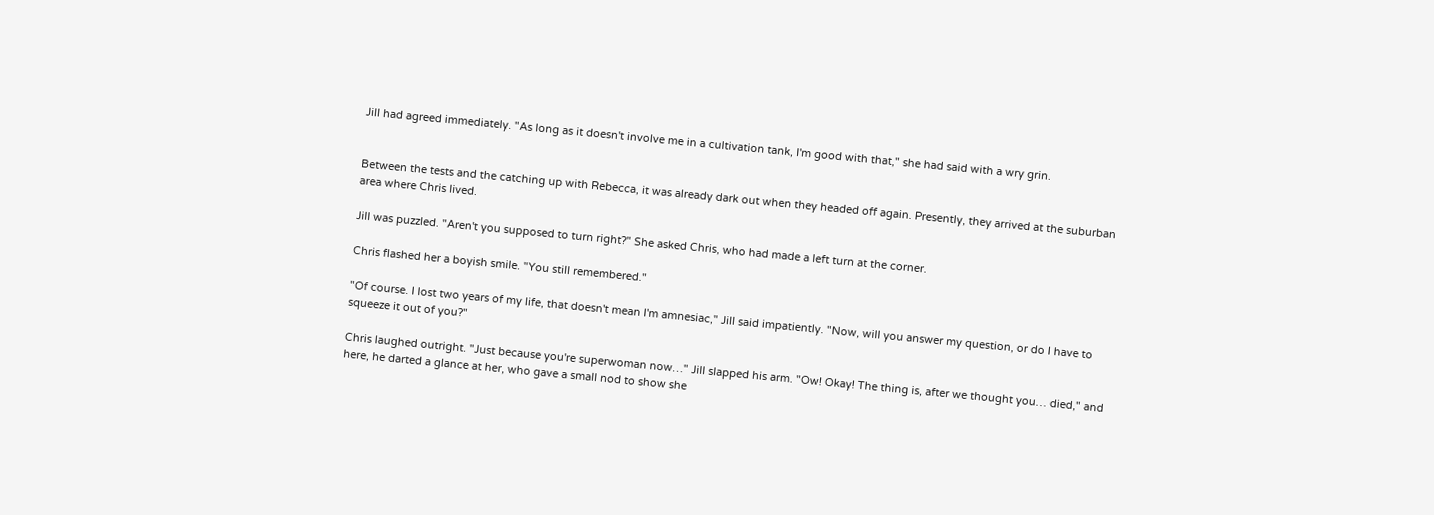Jill had agreed immediately. "As long as it doesn't involve me in a cultivation tank, I'm good with that," she had said with a wry grin.


Between the tests and the catching up with Rebecca, it was already dark out when they headed off again. Presently, they arrived at the suburban area where Chris lived.

Jill was puzzled. "Aren't you supposed to turn right?" She asked Chris, who had made a left turn at the corner.

Chris flashed her a boyish smile. "You still remembered."

"Of course. I lost two years of my life, that doesn't mean I'm amnesiac," Jill said impatiently. "Now, will you answer my question, or do I have to squeeze it out of you?"

Chris laughed outright. "Just because you're superwoman now…" Jill slapped his arm. "Ow! Okay! The thing is, after we thought you… died," and here, he darted a glance at her, who gave a small nod to show she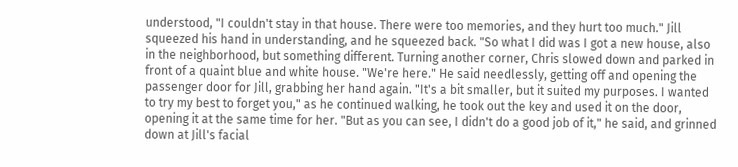understood, "I couldn't stay in that house. There were too memories, and they hurt too much." Jill squeezed his hand in understanding, and he squeezed back. "So what I did was I got a new house, also in the neighborhood, but something different. Turning another corner, Chris slowed down and parked in front of a quaint blue and white house. "We're here." He said needlessly, getting off and opening the passenger door for Jill, grabbing her hand again. "It's a bit smaller, but it suited my purposes. I wanted to try my best to forget you," as he continued walking, he took out the key and used it on the door, opening it at the same time for her. "But as you can see, I didn't do a good job of it," he said, and grinned down at Jill's facial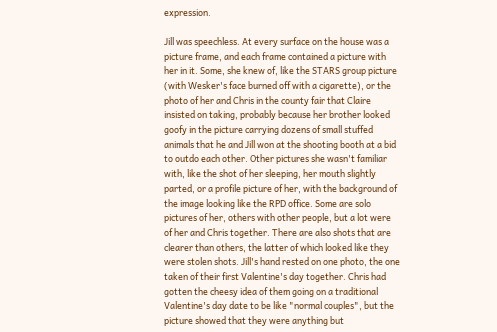expression.

Jill was speechless. At every surface on the house was a picture frame, and each frame contained a picture with her in it. Some, she knew of, like the STARS group picture (with Wesker's face burned off with a cigarette), or the photo of her and Chris in the county fair that Claire insisted on taking, probably because her brother looked goofy in the picture carrying dozens of small stuffed animals that he and Jill won at the shooting booth at a bid to outdo each other. Other pictures she wasn't familiar with, like the shot of her sleeping, her mouth slightly parted, or a profile picture of her, with the background of the image looking like the RPD office. Some are solo pictures of her, others with other people, but a lot were of her and Chris together. There are also shots that are clearer than others, the latter of which looked like they were stolen shots. Jill's hand rested on one photo, the one taken of their first Valentine's day together. Chris had gotten the cheesy idea of them going on a traditional Valentine's day date to be like "normal couples", but the picture showed that they were anything but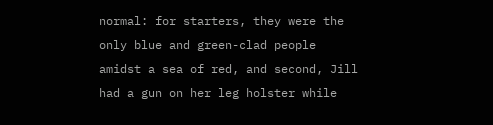normal: for starters, they were the only blue and green-clad people amidst a sea of red, and second, Jill had a gun on her leg holster while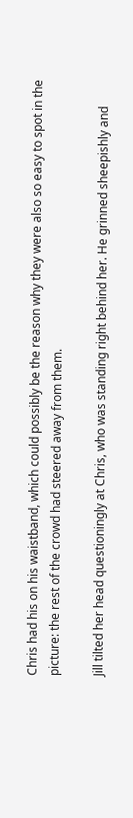Chris had his on his waistband, which could possibly be the reason why they were also so easy to spot in the picture: the rest of the crowd had steered away from them.

Jill tilted her head questioningly at Chris, who was standing right behind her. He grinned sheepishly and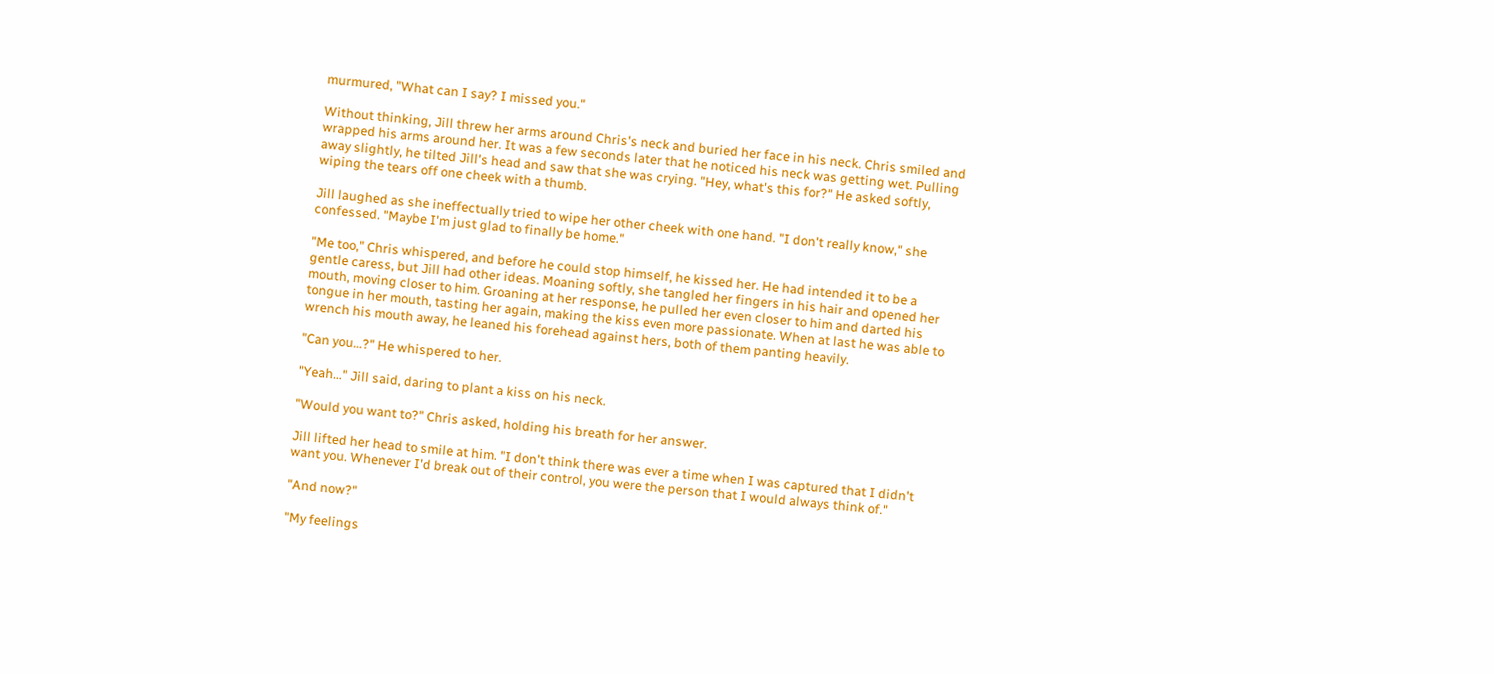murmured, "What can I say? I missed you."

Without thinking, Jill threw her arms around Chris's neck and buried her face in his neck. Chris smiled and wrapped his arms around her. It was a few seconds later that he noticed his neck was getting wet. Pulling away slightly, he tilted Jill's head and saw that she was crying. "Hey, what's this for?" He asked softly, wiping the tears off one cheek with a thumb.

Jill laughed as she ineffectually tried to wipe her other cheek with one hand. "I don't really know," she confessed. "Maybe I'm just glad to finally be home."

"Me too," Chris whispered, and before he could stop himself, he kissed her. He had intended it to be a gentle caress, but Jill had other ideas. Moaning softly, she tangled her fingers in his hair and opened her mouth, moving closer to him. Groaning at her response, he pulled her even closer to him and darted his tongue in her mouth, tasting her again, making the kiss even more passionate. When at last he was able to wrench his mouth away, he leaned his forehead against hers, both of them panting heavily.

"Can you…?" He whispered to her.

"Yeah…" Jill said, daring to plant a kiss on his neck.

"Would you want to?" Chris asked, holding his breath for her answer.

Jill lifted her head to smile at him. "I don't think there was ever a time when I was captured that I didn't want you. Whenever I'd break out of their control, you were the person that I would always think of."

"And now?"

"My feelings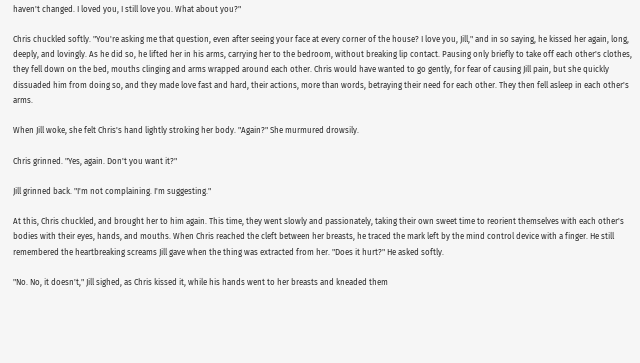haven't changed. I loved you, I still love you. What about you?"

Chris chuckled softly. "You're asking me that question, even after seeing your face at every corner of the house? I love you, Jill," and in so saying, he kissed her again, long, deeply, and lovingly. As he did so, he lifted her in his arms, carrying her to the bedroom, without breaking lip contact. Pausing only briefly to take off each other's clothes, they fell down on the bed, mouths clinging and arms wrapped around each other. Chris would have wanted to go gently, for fear of causing Jill pain, but she quickly dissuaded him from doing so, and they made love fast and hard, their actions, more than words, betraying their need for each other. They then fell asleep in each other's arms.

When Jill woke, she felt Chris's hand lightly stroking her body. "Again?" She murmured drowsily.

Chris grinned. "Yes, again. Don't you want it?"

Jill grinned back. "I'm not complaining. I'm suggesting."

At this, Chris chuckled, and brought her to him again. This time, they went slowly and passionately, taking their own sweet time to reorient themselves with each other's bodies with their eyes, hands, and mouths. When Chris reached the cleft between her breasts, he traced the mark left by the mind control device with a finger. He still remembered the heartbreaking screams Jill gave when the thing was extracted from her. "Does it hurt?" He asked softly.

"No. No, it doesn't," Jill sighed, as Chris kissed it, while his hands went to her breasts and kneaded them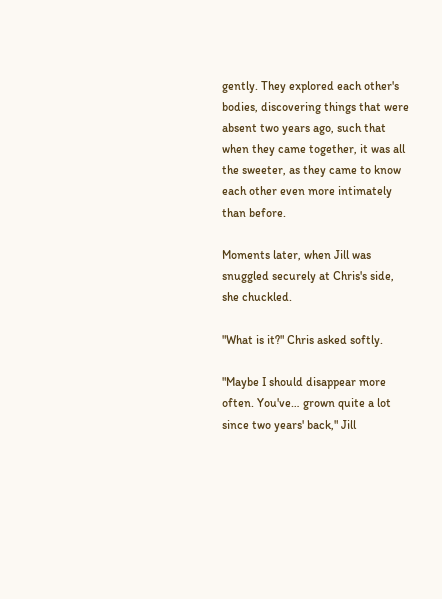gently. They explored each other's bodies, discovering things that were absent two years ago, such that when they came together, it was all the sweeter, as they came to know each other even more intimately than before.

Moments later, when Jill was snuggled securely at Chris's side, she chuckled.

"What is it?" Chris asked softly.

"Maybe I should disappear more often. You've… grown quite a lot since two years' back," Jill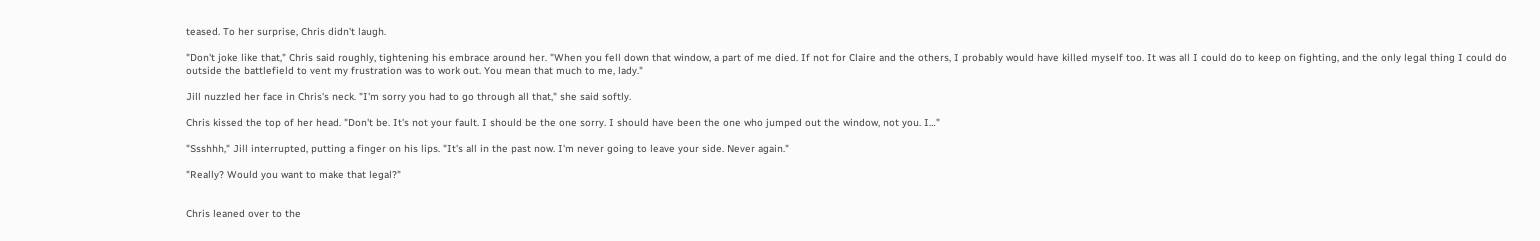teased. To her surprise, Chris didn't laugh.

"Don't joke like that," Chris said roughly, tightening his embrace around her. "When you fell down that window, a part of me died. If not for Claire and the others, I probably would have killed myself too. It was all I could do to keep on fighting, and the only legal thing I could do outside the battlefield to vent my frustration was to work out. You mean that much to me, lady."

Jill nuzzled her face in Chris's neck. "I'm sorry you had to go through all that," she said softly.

Chris kissed the top of her head. "Don't be. It's not your fault. I should be the one sorry. I should have been the one who jumped out the window, not you. I…"

"Ssshhh," Jill interrupted, putting a finger on his lips. "It's all in the past now. I'm never going to leave your side. Never again."

"Really? Would you want to make that legal?"


Chris leaned over to the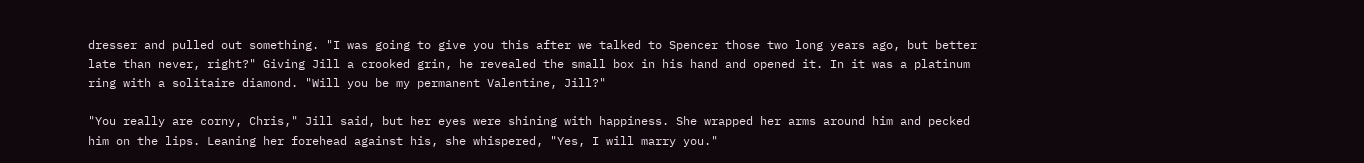dresser and pulled out something. "I was going to give you this after we talked to Spencer those two long years ago, but better late than never, right?" Giving Jill a crooked grin, he revealed the small box in his hand and opened it. In it was a platinum ring with a solitaire diamond. "Will you be my permanent Valentine, Jill?"

"You really are corny, Chris," Jill said, but her eyes were shining with happiness. She wrapped her arms around him and pecked him on the lips. Leaning her forehead against his, she whispered, "Yes, I will marry you."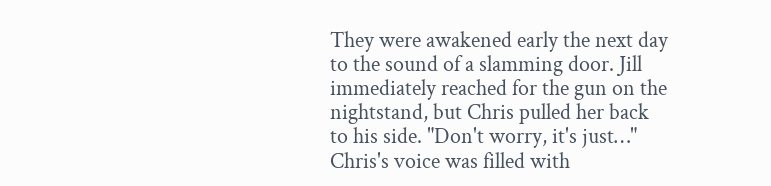They were awakened early the next day to the sound of a slamming door. Jill immediately reached for the gun on the nightstand, but Chris pulled her back to his side. "Don't worry, it's just…" Chris's voice was filled with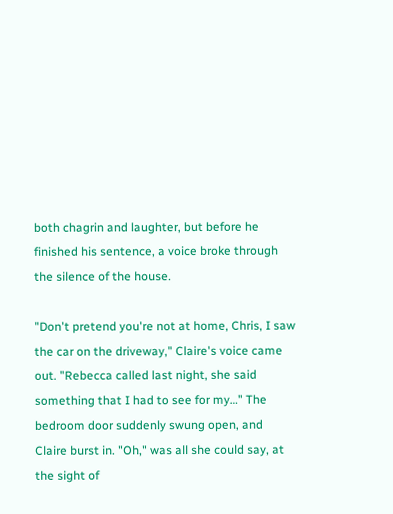both chagrin and laughter, but before he finished his sentence, a voice broke through the silence of the house.

"Don't pretend you're not at home, Chris, I saw the car on the driveway," Claire's voice came out. "Rebecca called last night, she said something that I had to see for my…" The bedroom door suddenly swung open, and Claire burst in. "Oh," was all she could say, at the sight of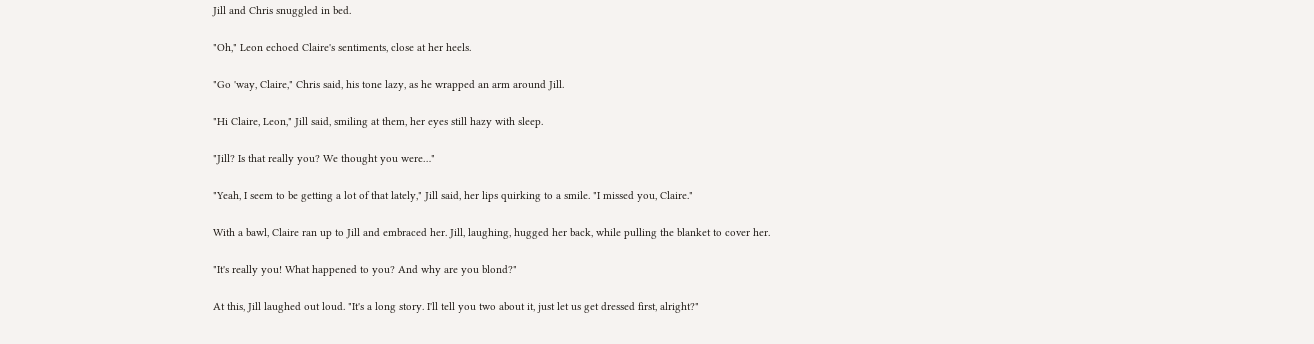Jill and Chris snuggled in bed.

"Oh," Leon echoed Claire's sentiments, close at her heels.

"Go 'way, Claire," Chris said, his tone lazy, as he wrapped an arm around Jill.

"Hi Claire, Leon," Jill said, smiling at them, her eyes still hazy with sleep.

"Jill? Is that really you? We thought you were…"

"Yeah, I seem to be getting a lot of that lately," Jill said, her lips quirking to a smile. "I missed you, Claire."

With a bawl, Claire ran up to Jill and embraced her. Jill, laughing, hugged her back, while pulling the blanket to cover her.

"It's really you! What happened to you? And why are you blond?"

At this, Jill laughed out loud. "It's a long story. I'll tell you two about it, just let us get dressed first, alright?"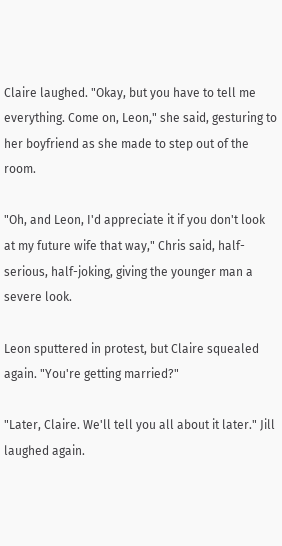Claire laughed. "Okay, but you have to tell me everything. Come on, Leon," she said, gesturing to her boyfriend as she made to step out of the room.

"Oh, and Leon, I'd appreciate it if you don't look at my future wife that way," Chris said, half-serious, half-joking, giving the younger man a severe look.

Leon sputtered in protest, but Claire squealed again. "You're getting married?"

"Later, Claire. We'll tell you all about it later." Jill laughed again.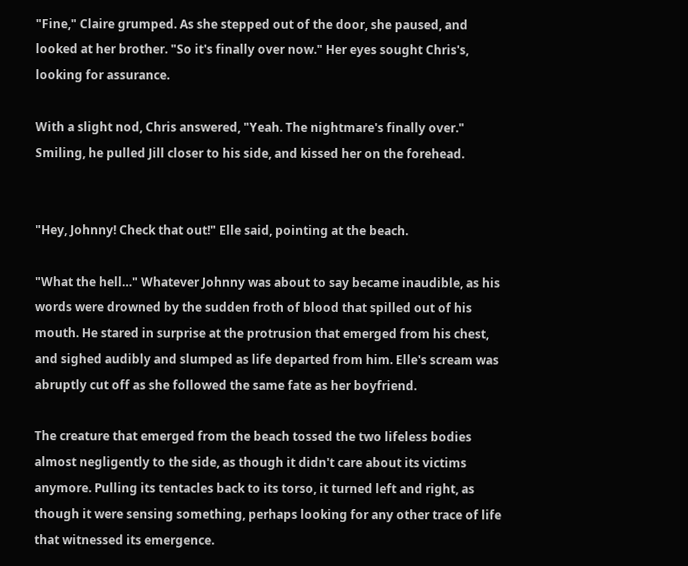"Fine," Claire grumped. As she stepped out of the door, she paused, and looked at her brother. "So it's finally over now." Her eyes sought Chris's, looking for assurance.

With a slight nod, Chris answered, "Yeah. The nightmare's finally over." Smiling, he pulled Jill closer to his side, and kissed her on the forehead.


"Hey, Johnny! Check that out!" Elle said, pointing at the beach.

"What the hell…" Whatever Johnny was about to say became inaudible, as his words were drowned by the sudden froth of blood that spilled out of his mouth. He stared in surprise at the protrusion that emerged from his chest, and sighed audibly and slumped as life departed from him. Elle's scream was abruptly cut off as she followed the same fate as her boyfriend.

The creature that emerged from the beach tossed the two lifeless bodies almost negligently to the side, as though it didn't care about its victims anymore. Pulling its tentacles back to its torso, it turned left and right, as though it were sensing something, perhaps looking for any other trace of life that witnessed its emergence.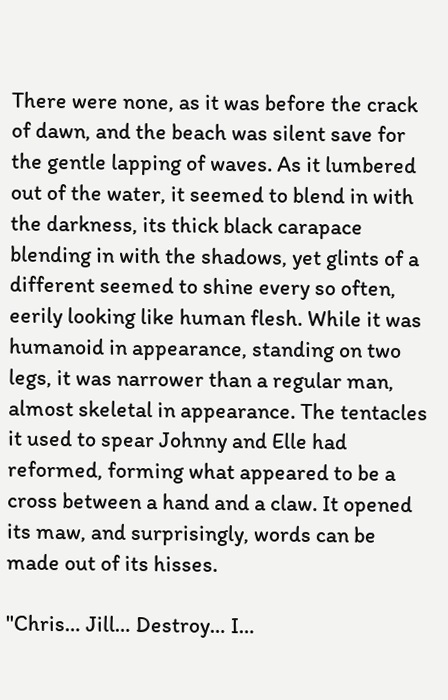There were none, as it was before the crack of dawn, and the beach was silent save for the gentle lapping of waves. As it lumbered out of the water, it seemed to blend in with the darkness, its thick black carapace blending in with the shadows, yet glints of a different seemed to shine every so often, eerily looking like human flesh. While it was humanoid in appearance, standing on two legs, it was narrower than a regular man, almost skeletal in appearance. The tentacles it used to spear Johnny and Elle had reformed, forming what appeared to be a cross between a hand and a claw. It opened its maw, and surprisingly, words can be made out of its hisses.

"Chris… Jill… Destroy… I…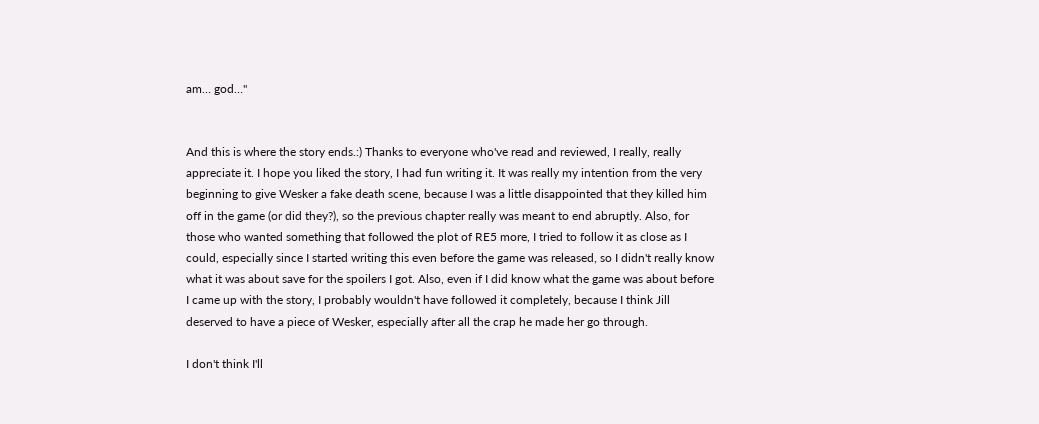am… god…"


And this is where the story ends.:) Thanks to everyone who've read and reviewed, I really, really appreciate it. I hope you liked the story, I had fun writing it. It was really my intention from the very beginning to give Wesker a fake death scene, because I was a little disappointed that they killed him off in the game (or did they?), so the previous chapter really was meant to end abruptly. Also, for those who wanted something that followed the plot of RE5 more, I tried to follow it as close as I could, especially since I started writing this even before the game was released, so I didn't really know what it was about save for the spoilers I got. Also, even if I did know what the game was about before I came up with the story, I probably wouldn't have followed it completely, because I think Jill deserved to have a piece of Wesker, especially after all the crap he made her go through.

I don't think I'll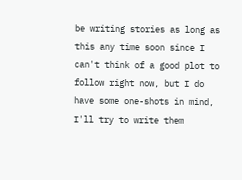be writing stories as long as this any time soon since I can't think of a good plot to follow right now, but I do have some one-shots in mind, I'll try to write them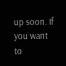up soon. If you want to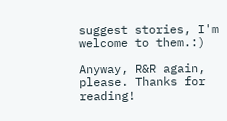suggest stories, I'm welcome to them.:)

Anyway, R&R again, please. Thanks for reading!